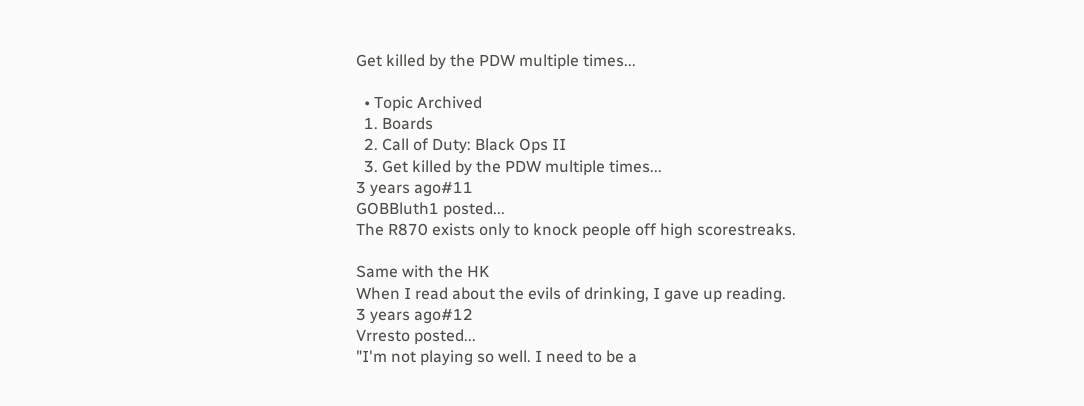Get killed by the PDW multiple times...

  • Topic Archived
  1. Boards
  2. Call of Duty: Black Ops II
  3. Get killed by the PDW multiple times...
3 years ago#11
GOBBluth1 posted...
The R870 exists only to knock people off high scorestreaks.

Same with the HK
When I read about the evils of drinking, I gave up reading.
3 years ago#12
Vrresto posted...
"I'm not playing so well. I need to be a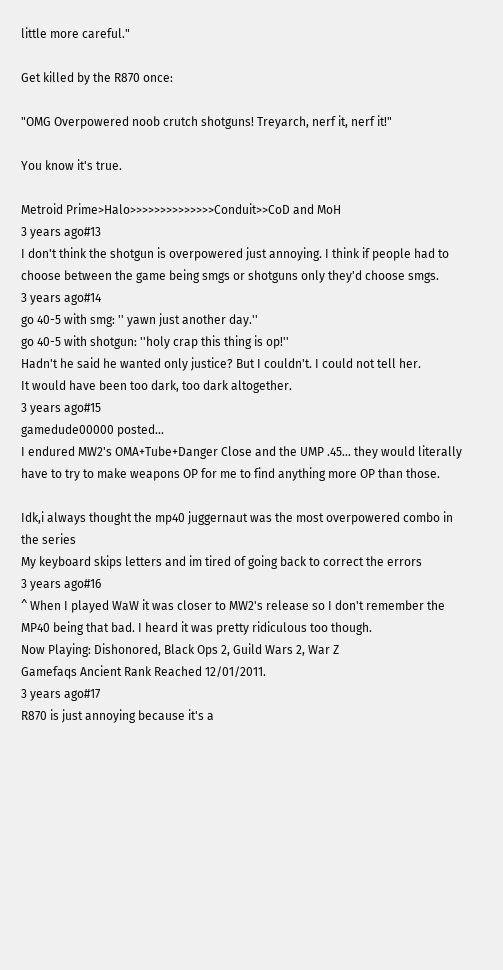little more careful."

Get killed by the R870 once:

"OMG Overpowered noob crutch shotguns! Treyarch, nerf it, nerf it!"

You know it's true.

Metroid Prime>Halo>>>>>>>>>>>>>>Conduit>>CoD and MoH
3 years ago#13
I don't think the shotgun is overpowered just annoying. I think if people had to choose between the game being smgs or shotguns only they'd choose smgs.
3 years ago#14
go 40-5 with smg: '' yawn just another day.''
go 40-5 with shotgun: ''holy crap this thing is op!''
Hadn't he said he wanted only justice? But I couldn't. I could not tell her.
It would have been too dark, too dark altogether.
3 years ago#15
gamedude00000 posted...
I endured MW2's OMA+Tube+Danger Close and the UMP .45... they would literally have to try to make weapons OP for me to find anything more OP than those.

Idk,i always thought the mp40 juggernaut was the most overpowered combo in the series
My keyboard skips letters and im tired of going back to correct the errors
3 years ago#16
^ When I played WaW it was closer to MW2's release so I don't remember the MP40 being that bad. I heard it was pretty ridiculous too though.
Now Playing: Dishonored, Black Ops 2, Guild Wars 2, War Z
Gamefaqs Ancient Rank Reached 12/01/2011.
3 years ago#17
R870 is just annoying because it's a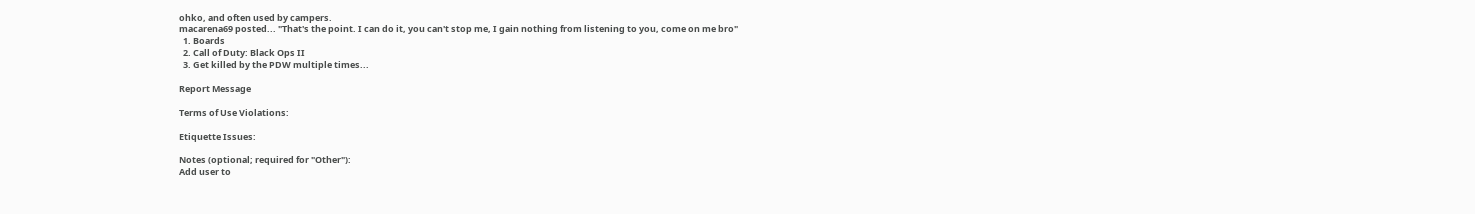ohko, and often used by campers.
macarena69 posted... "That's the point. I can do it, you can't stop me, I gain nothing from listening to you, come on me bro"
  1. Boards
  2. Call of Duty: Black Ops II
  3. Get killed by the PDW multiple times...

Report Message

Terms of Use Violations:

Etiquette Issues:

Notes (optional; required for "Other"):
Add user to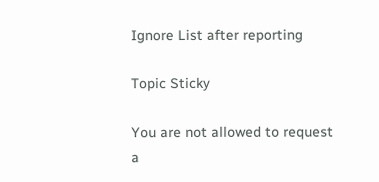Ignore List after reporting

Topic Sticky

You are not allowed to request a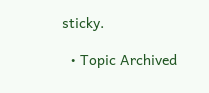sticky.

  • Topic Archived